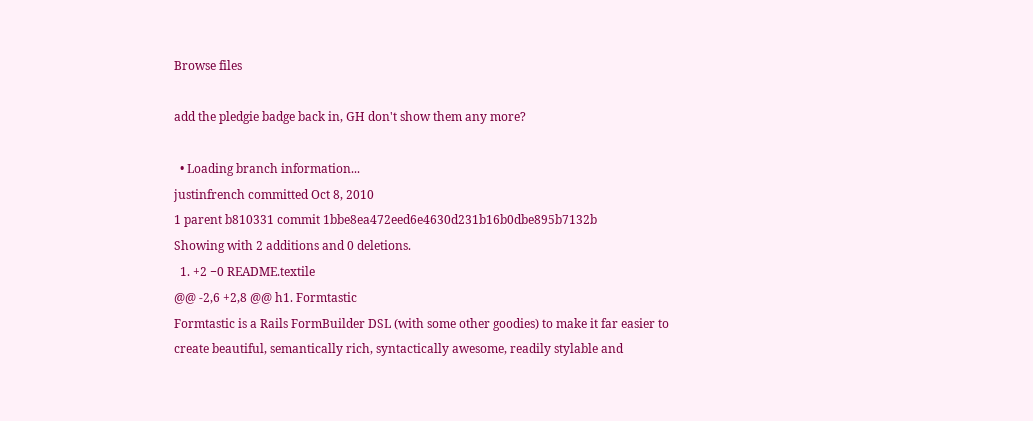Browse files

add the pledgie badge back in, GH don't show them any more?

  • Loading branch information...
justinfrench committed Oct 8, 2010
1 parent b810331 commit 1bbe8ea472eed6e4630d231b16b0dbe895b7132b
Showing with 2 additions and 0 deletions.
  1. +2 −0 README.textile
@@ -2,6 +2,8 @@ h1. Formtastic
Formtastic is a Rails FormBuilder DSL (with some other goodies) to make it far easier to create beautiful, semantically rich, syntactically awesome, readily stylable and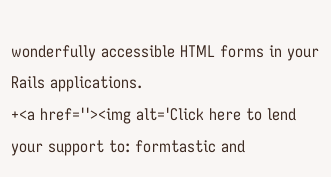wonderfully accessible HTML forms in your Rails applications.
+<a href=''><img alt='Click here to lend your support to: formtastic and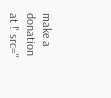make a donation at !' src=''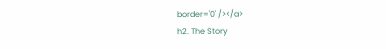border='0' /></a>
h2. The Story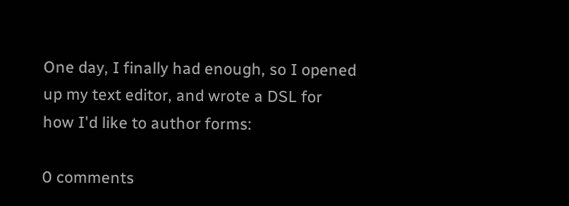One day, I finally had enough, so I opened up my text editor, and wrote a DSL for how I'd like to author forms:

0 comments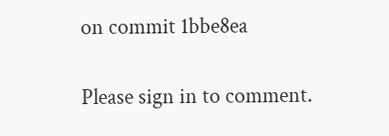on commit 1bbe8ea

Please sign in to comment.